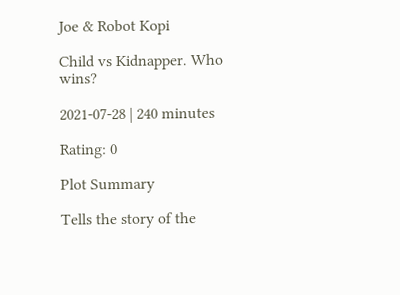Joe & Robot Kopi

Child vs Kidnapper. Who wins?

2021-07-28 | 240 minutes

Rating: 0

Plot Summary

Tells the story of the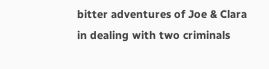bitter adventures of Joe & Clara in dealing with two criminals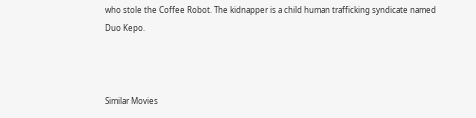who stole the Coffee Robot. The kidnapper is a child human trafficking syndicate named Duo Kepo.



Similar Movies